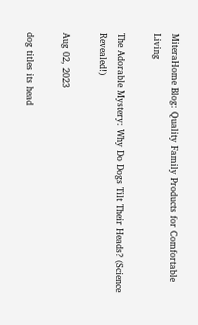MiteraHome Blog: Quality Family Products for Comfortable Living

The Adorable Mystery: Why Do Dogs Tilt Their Heads? (Science Revealed!)

Aug 02, 2023

dog titles its head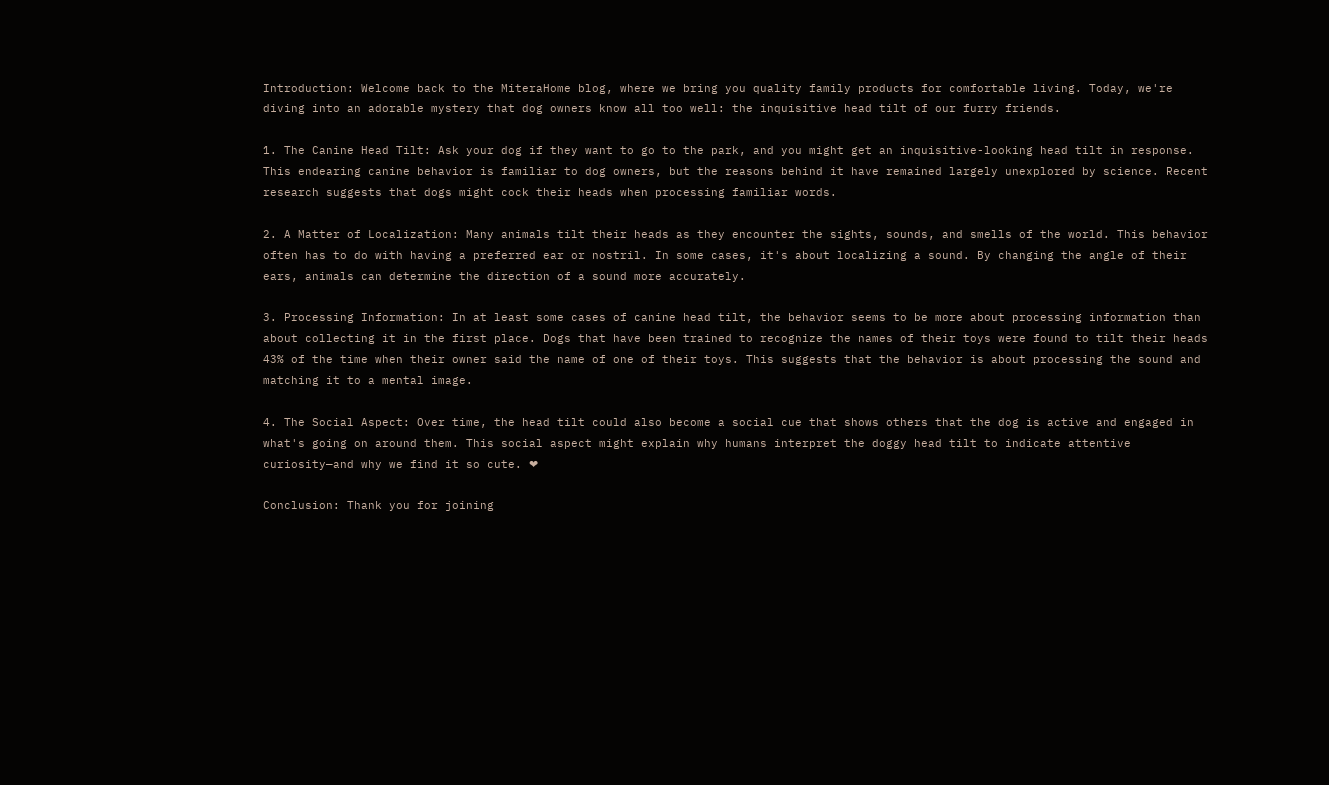Introduction: Welcome back to the MiteraHome blog, where we bring you quality family products for comfortable living. Today, we're diving into an adorable mystery that dog owners know all too well: the inquisitive head tilt of our furry friends.

1. The Canine Head Tilt: Ask your dog if they want to go to the park, and you might get an inquisitive-looking head tilt in response. This endearing canine behavior is familiar to dog owners, but the reasons behind it have remained largely unexplored by science. Recent research suggests that dogs might cock their heads when processing familiar words.

2. A Matter of Localization: Many animals tilt their heads as they encounter the sights, sounds, and smells of the world. This behavior often has to do with having a preferred ear or nostril. In some cases, it's about localizing a sound. By changing the angle of their ears, animals can determine the direction of a sound more accurately.

3. Processing Information: In at least some cases of canine head tilt, the behavior seems to be more about processing information than about collecting it in the first place. Dogs that have been trained to recognize the names of their toys were found to tilt their heads 43% of the time when their owner said the name of one of their toys. This suggests that the behavior is about processing the sound and matching it to a mental image.

4. The Social Aspect: Over time, the head tilt could also become a social cue that shows others that the dog is active and engaged in what's going on around them. This social aspect might explain why humans interpret the doggy head tilt to indicate attentive curiosity—and why we find it so cute. ❤

Conclusion: Thank you for joining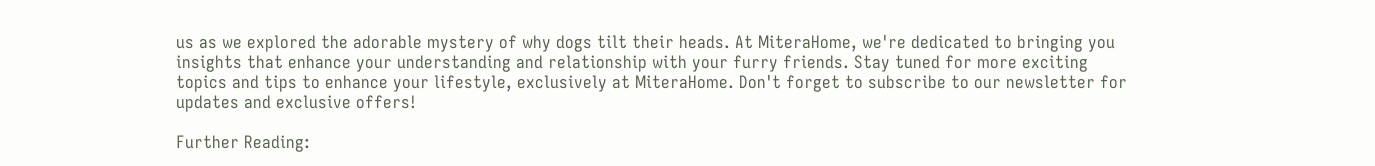us as we explored the adorable mystery of why dogs tilt their heads. At MiteraHome, we're dedicated to bringing you insights that enhance your understanding and relationship with your furry friends. Stay tuned for more exciting topics and tips to enhance your lifestyle, exclusively at MiteraHome. Don't forget to subscribe to our newsletter for updates and exclusive offers!

Further Reading: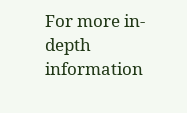For more in-depth information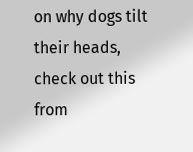on why dogs tilt their heads, check out this from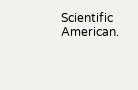Scientific American.